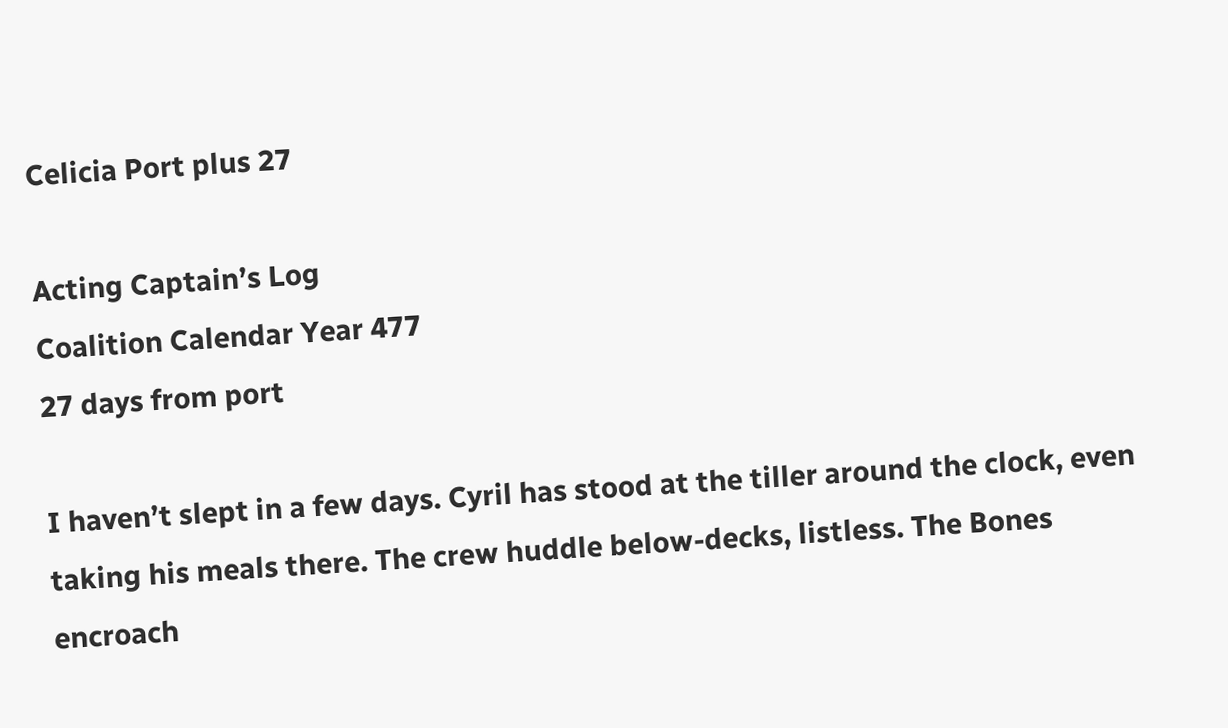Celicia Port plus 27

Acting Captain’s Log
Coalition Calendar Year 477
27 days from port

I haven’t slept in a few days. Cyril has stood at the tiller around the clock, even taking his meals there. The crew huddle below-decks, listless. The Bones encroach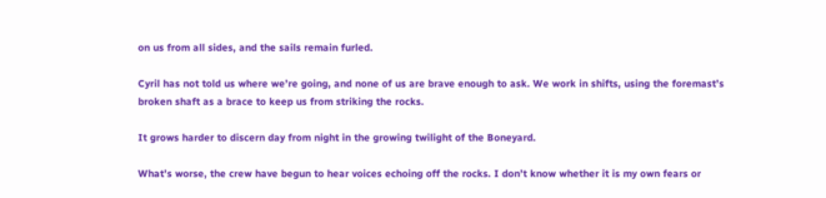on us from all sides, and the sails remain furled.

Cyril has not told us where we’re going, and none of us are brave enough to ask. We work in shifts, using the foremast’s broken shaft as a brace to keep us from striking the rocks.

It grows harder to discern day from night in the growing twilight of the Boneyard.

What’s worse, the crew have begun to hear voices echoing off the rocks. I don’t know whether it is my own fears or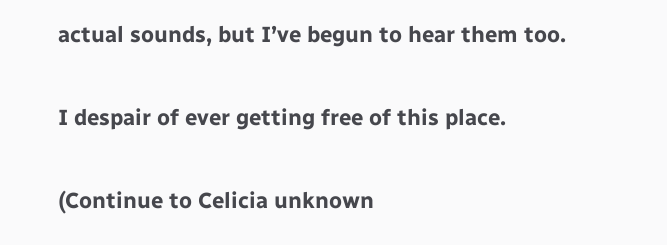actual sounds, but I’ve begun to hear them too.

I despair of ever getting free of this place.

(Continue to Celicia unknown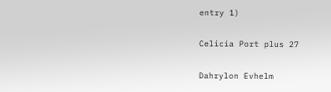entry 1)

Celicia Port plus 27

Dahrylon Evhelm